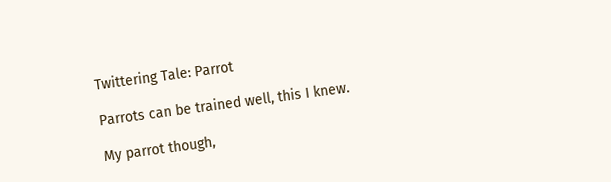Twittering Tale: Parrot

Parrots can be trained well, this I knew.

My parrot though,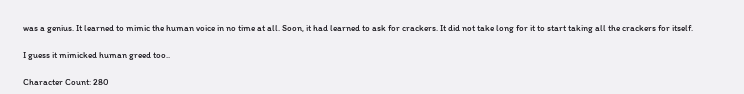was a genius. It learned to mimic the human voice in no time at all. Soon, it had learned to ask for crackers. It did not take long for it to start taking all the crackers for itself.

I guess it mimicked human greed too..

Character Count: 280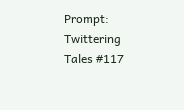Prompt: Twittering Tales #117